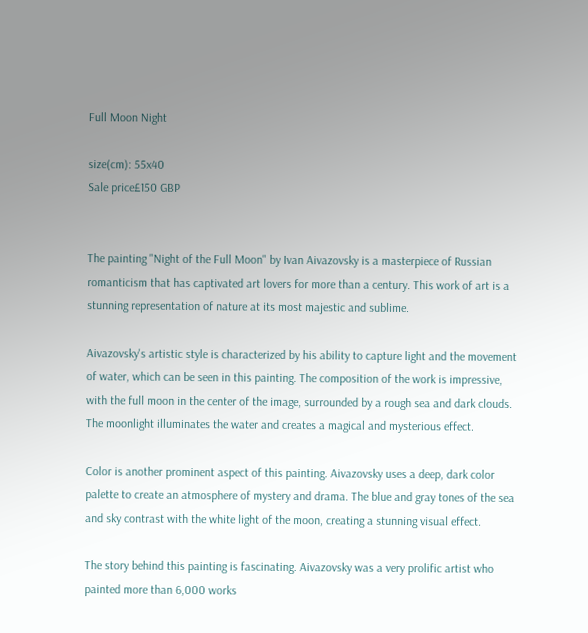Full Moon Night

size(cm): 55x40
Sale price£150 GBP


The painting "Night of the Full Moon" by Ivan Aivazovsky is a masterpiece of Russian romanticism that has captivated art lovers for more than a century. This work of art is a stunning representation of nature at its most majestic and sublime.

Aivazovsky's artistic style is characterized by his ability to capture light and the movement of water, which can be seen in this painting. The composition of the work is impressive, with the full moon in the center of the image, surrounded by a rough sea and dark clouds. The moonlight illuminates the water and creates a magical and mysterious effect.

Color is another prominent aspect of this painting. Aivazovsky uses a deep, dark color palette to create an atmosphere of mystery and drama. The blue and gray tones of the sea and sky contrast with the white light of the moon, creating a stunning visual effect.

The story behind this painting is fascinating. Aivazovsky was a very prolific artist who painted more than 6,000 works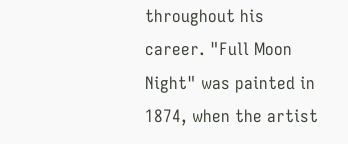throughout his career. "Full Moon Night" was painted in 1874, when the artist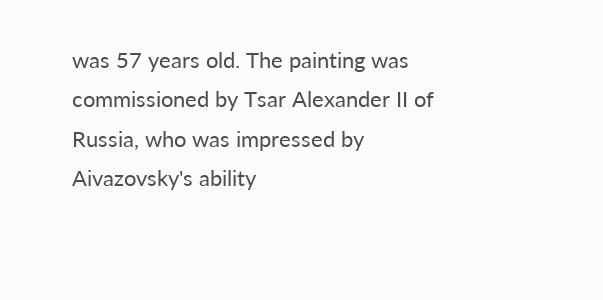was 57 years old. The painting was commissioned by Tsar Alexander II of Russia, who was impressed by Aivazovsky's ability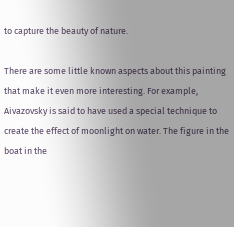to capture the beauty of nature.

There are some little known aspects about this painting that make it even more interesting. For example, Aivazovsky is said to have used a special technique to create the effect of moonlight on water. The figure in the boat in the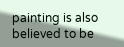painting is also believed to be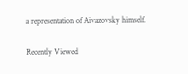a representation of Aivazovsky himself.

Recently Viewed